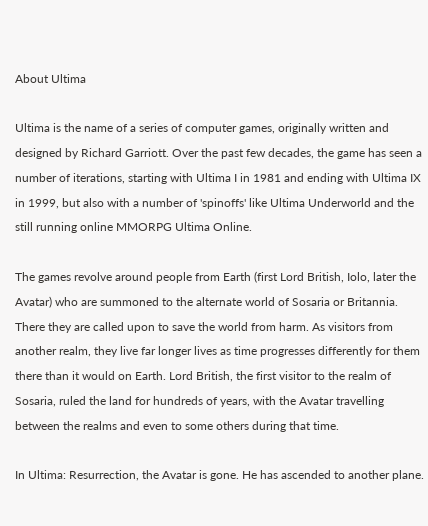About Ultima

Ultima is the name of a series of computer games, originally written and designed by Richard Garriott. Over the past few decades, the game has seen a number of iterations, starting with Ultima I in 1981 and ending with Ultima IX in 1999, but also with a number of 'spinoffs' like Ultima Underworld and the still running online MMORPG Ultima Online.

The games revolve around people from Earth (first Lord British, Iolo, later the Avatar) who are summoned to the alternate world of Sosaria or Britannia. There they are called upon to save the world from harm. As visitors from another realm, they live far longer lives as time progresses differently for them there than it would on Earth. Lord British, the first visitor to the realm of Sosaria, ruled the land for hundreds of years, with the Avatar travelling between the realms and even to some others during that time.

In Ultima: Resurrection, the Avatar is gone. He has ascended to another plane.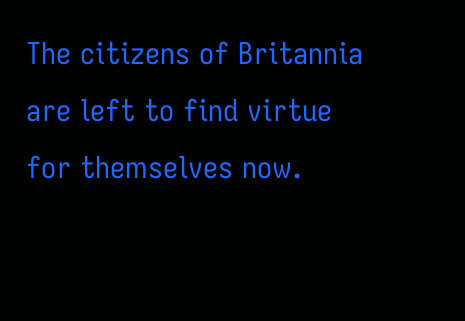The citizens of Britannia are left to find virtue for themselves now.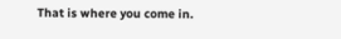That is where you come in.